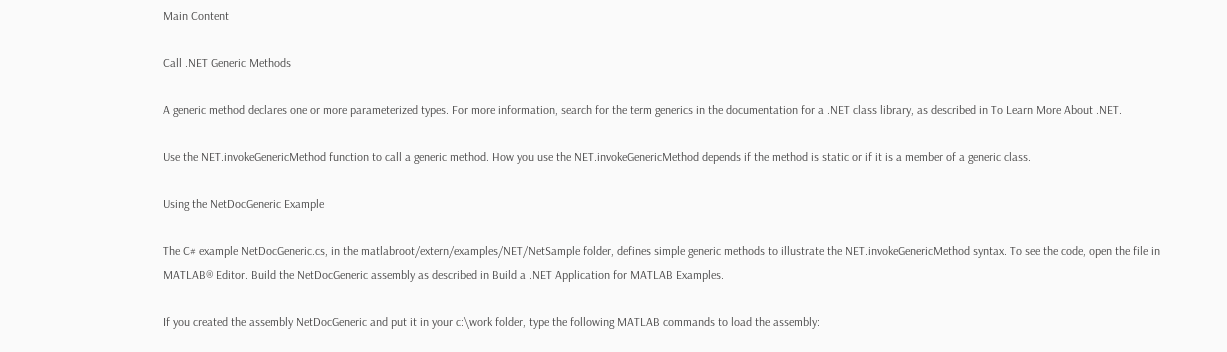Main Content

Call .NET Generic Methods

A generic method declares one or more parameterized types. For more information, search for the term generics in the documentation for a .NET class library, as described in To Learn More About .NET.

Use the NET.invokeGenericMethod function to call a generic method. How you use the NET.invokeGenericMethod depends if the method is static or if it is a member of a generic class.

Using the NetDocGeneric Example

The C# example NetDocGeneric.cs, in the matlabroot/extern/examples/NET/NetSample folder, defines simple generic methods to illustrate the NET.invokeGenericMethod syntax. To see the code, open the file in MATLAB® Editor. Build the NetDocGeneric assembly as described in Build a .NET Application for MATLAB Examples.

If you created the assembly NetDocGeneric and put it in your c:\work folder, type the following MATLAB commands to load the assembly: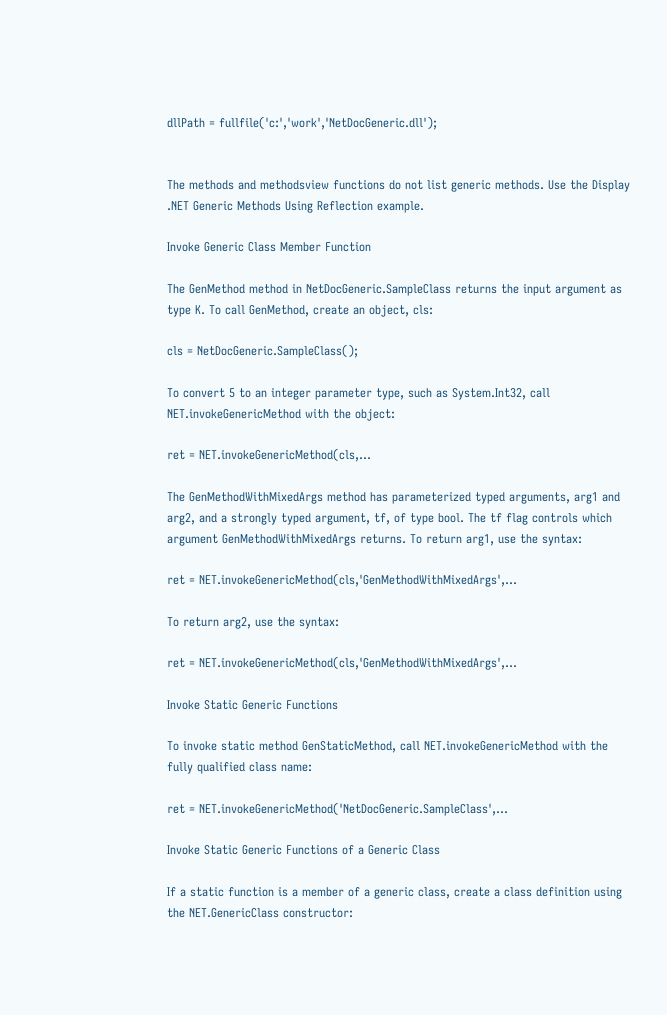dllPath = fullfile('c:','work','NetDocGeneric.dll');


The methods and methodsview functions do not list generic methods. Use the Display .NET Generic Methods Using Reflection example.

Invoke Generic Class Member Function

The GenMethod method in NetDocGeneric.SampleClass returns the input argument as type K. To call GenMethod, create an object, cls:

cls = NetDocGeneric.SampleClass();

To convert 5 to an integer parameter type, such as System.Int32, call NET.invokeGenericMethod with the object:

ret = NET.invokeGenericMethod(cls,...

The GenMethodWithMixedArgs method has parameterized typed arguments, arg1 and arg2, and a strongly typed argument, tf, of type bool. The tf flag controls which argument GenMethodWithMixedArgs returns. To return arg1, use the syntax:

ret = NET.invokeGenericMethod(cls,'GenMethodWithMixedArgs',...

To return arg2, use the syntax:

ret = NET.invokeGenericMethod(cls,'GenMethodWithMixedArgs',...

Invoke Static Generic Functions

To invoke static method GenStaticMethod, call NET.invokeGenericMethod with the fully qualified class name:

ret = NET.invokeGenericMethod('NetDocGeneric.SampleClass',...

Invoke Static Generic Functions of a Generic Class

If a static function is a member of a generic class, create a class definition using the NET.GenericClass constructor: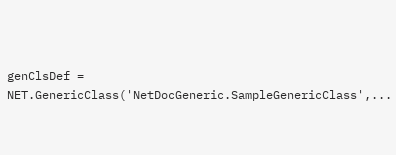genClsDef = NET.GenericClass('NetDocGeneric.SampleGenericClass',...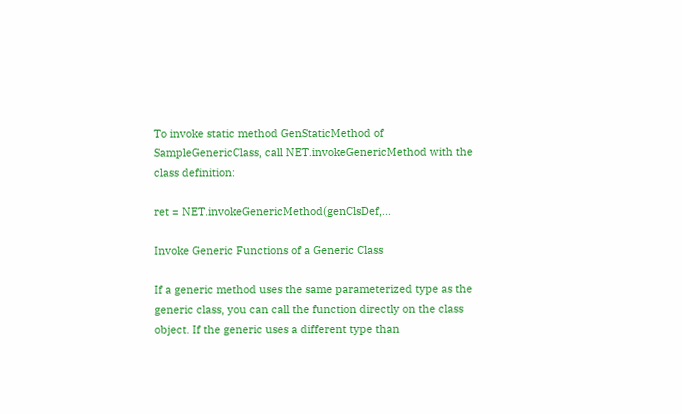To invoke static method GenStaticMethod of SampleGenericClass, call NET.invokeGenericMethod with the class definition:

ret = NET.invokeGenericMethod(genClsDef,...

Invoke Generic Functions of a Generic Class

If a generic method uses the same parameterized type as the generic class, you can call the function directly on the class object. If the generic uses a different type than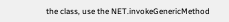the class, use the NET.invokeGenericMethod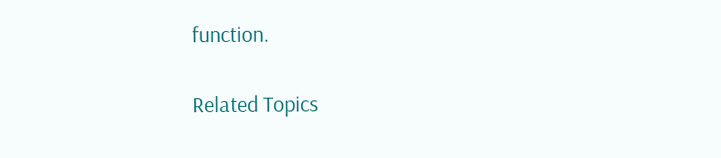function.

Related Topics